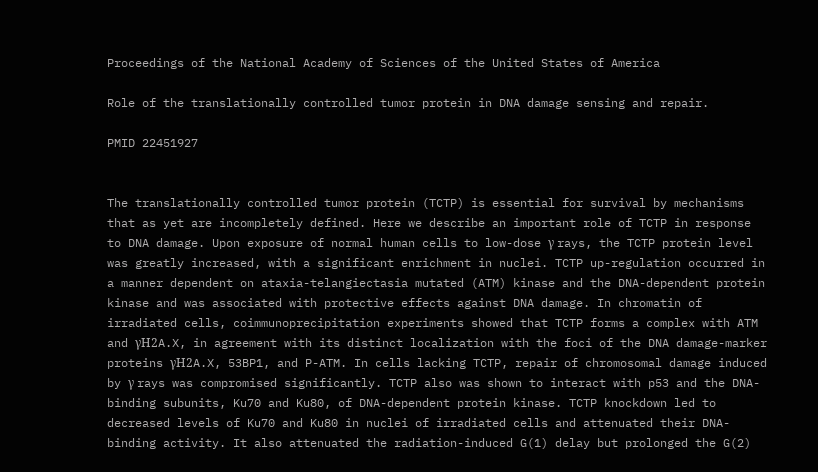Proceedings of the National Academy of Sciences of the United States of America

Role of the translationally controlled tumor protein in DNA damage sensing and repair.

PMID 22451927


The translationally controlled tumor protein (TCTP) is essential for survival by mechanisms that as yet are incompletely defined. Here we describe an important role of TCTP in response to DNA damage. Upon exposure of normal human cells to low-dose γ rays, the TCTP protein level was greatly increased, with a significant enrichment in nuclei. TCTP up-regulation occurred in a manner dependent on ataxia-telangiectasia mutated (ATM) kinase and the DNA-dependent protein kinase and was associated with protective effects against DNA damage. In chromatin of irradiated cells, coimmunoprecipitation experiments showed that TCTP forms a complex with ATM and γH2A.X, in agreement with its distinct localization with the foci of the DNA damage-marker proteins γH2A.X, 53BP1, and P-ATM. In cells lacking TCTP, repair of chromosomal damage induced by γ rays was compromised significantly. TCTP also was shown to interact with p53 and the DNA-binding subunits, Ku70 and Ku80, of DNA-dependent protein kinase. TCTP knockdown led to decreased levels of Ku70 and Ku80 in nuclei of irradiated cells and attenuated their DNA-binding activity. It also attenuated the radiation-induced G(1) delay but prolonged the G(2)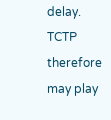delay. TCTP therefore may play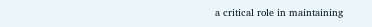a critical role in maintaining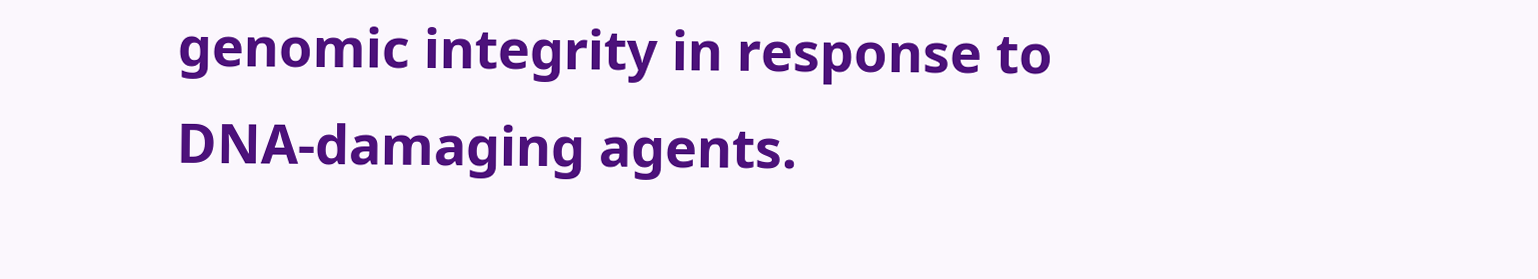genomic integrity in response to DNA-damaging agents.